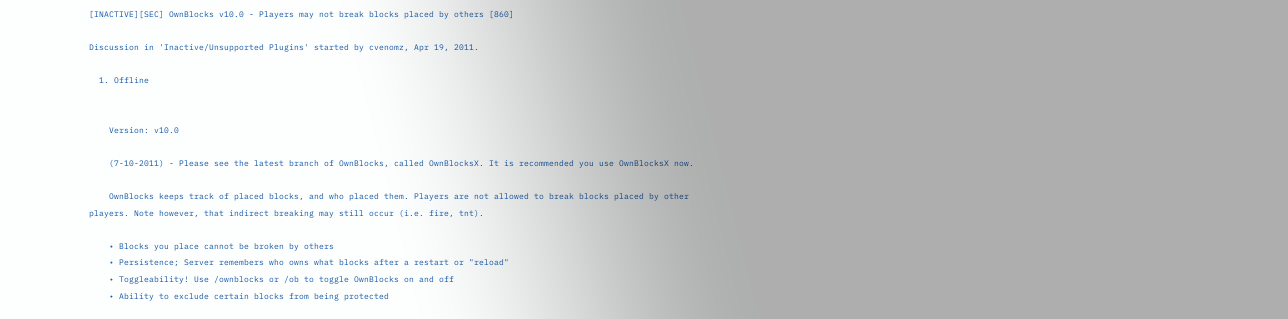[INACTIVE][SEC] OwnBlocks v10.0 - Players may not break blocks placed by others [860]

Discussion in 'Inactive/Unsupported Plugins' started by cvenomz, Apr 19, 2011.

  1. Offline


    Version: v10.0

    (7-10-2011) - Please see the latest branch of OwnBlocks, called OwnBlocksX. It is recommended you use OwnBlocksX now.

    OwnBlocks keeps track of placed blocks, and who placed them. Players are not allowed to break blocks placed by other players. Note however, that indirect breaking may still occur (i.e. fire, tnt).

    • Blocks you place cannot be broken by others
    • Persistence; Server remembers who owns what blocks after a restart or "reload"
    • Toggleability! Use /ownblocks or /ob to toggle OwnBlocks on and off
    • Ability to exclude certain blocks from being protected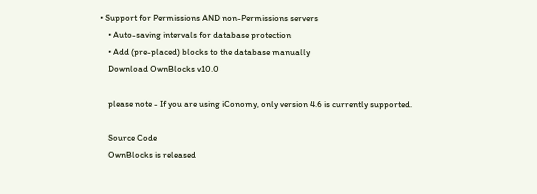• Support for Permissions AND non-Permissions servers
    • Auto-saving intervals for database protection
    • Add (pre-placed) blocks to the database manually
    Download OwnBlocks v10.0

    please note - If you are using iConomy, only version 4.6 is currently supported.

    Source Code
    OwnBlocks is released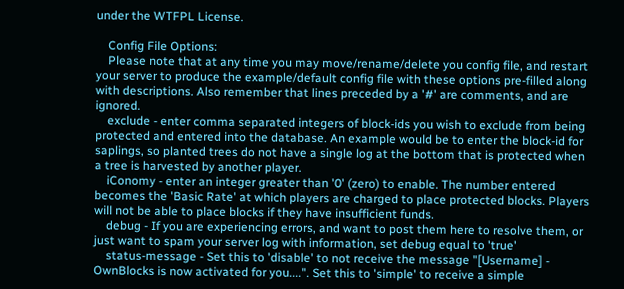under the WTFPL License.

    Config File Options:
    Please note that at any time you may move/rename/delete you config file, and restart your server to produce the example/default config file with these options pre-filled along with descriptions. Also remember that lines preceded by a '#' are comments, and are ignored.
    exclude - enter comma separated integers of block-ids you wish to exclude from being protected and entered into the database. An example would be to enter the block-id for saplings, so planted trees do not have a single log at the bottom that is protected when a tree is harvested by another player.
    iConomy - enter an integer greater than '0' (zero) to enable. The number entered becomes the 'Basic Rate' at which players are charged to place protected blocks. Players will not be able to place blocks if they have insufficient funds.
    debug - If you are experiencing errors, and want to post them here to resolve them, or just want to spam your server log with information, set debug equal to 'true'
    status-message - Set this to 'disable' to not receive the message "[Username] - OwnBlocks is now activated for you....". Set this to 'simple' to receive a simple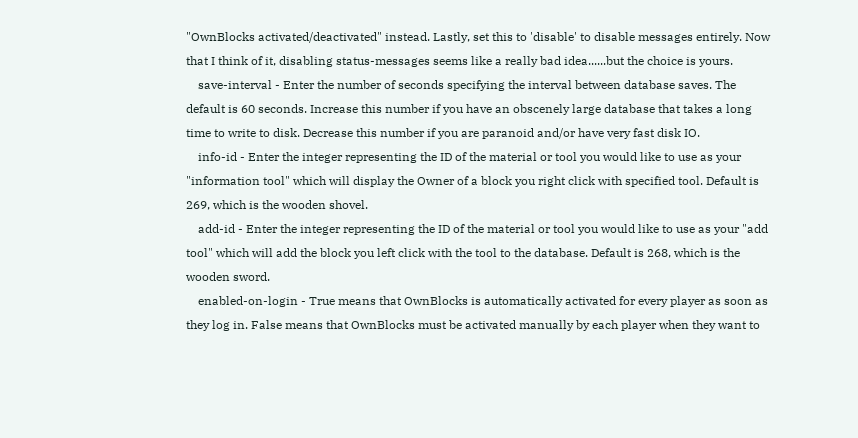"OwnBlocks activated/deactivated" instead. Lastly, set this to 'disable' to disable messages entirely. Now that I think of it, disabling status-messages seems like a really bad idea......but the choice is yours.
    save-interval - Enter the number of seconds specifying the interval between database saves. The default is 60 seconds. Increase this number if you have an obscenely large database that takes a long time to write to disk. Decrease this number if you are paranoid and/or have very fast disk IO.
    info-id - Enter the integer representing the ID of the material or tool you would like to use as your "information tool" which will display the Owner of a block you right click with specified tool. Default is 269, which is the wooden shovel.
    add-id - Enter the integer representing the ID of the material or tool you would like to use as your "add tool" which will add the block you left click with the tool to the database. Default is 268, which is the wooden sword.
    enabled-on-login - True means that OwnBlocks is automatically activated for every player as soon as they log in. False means that OwnBlocks must be activated manually by each player when they want to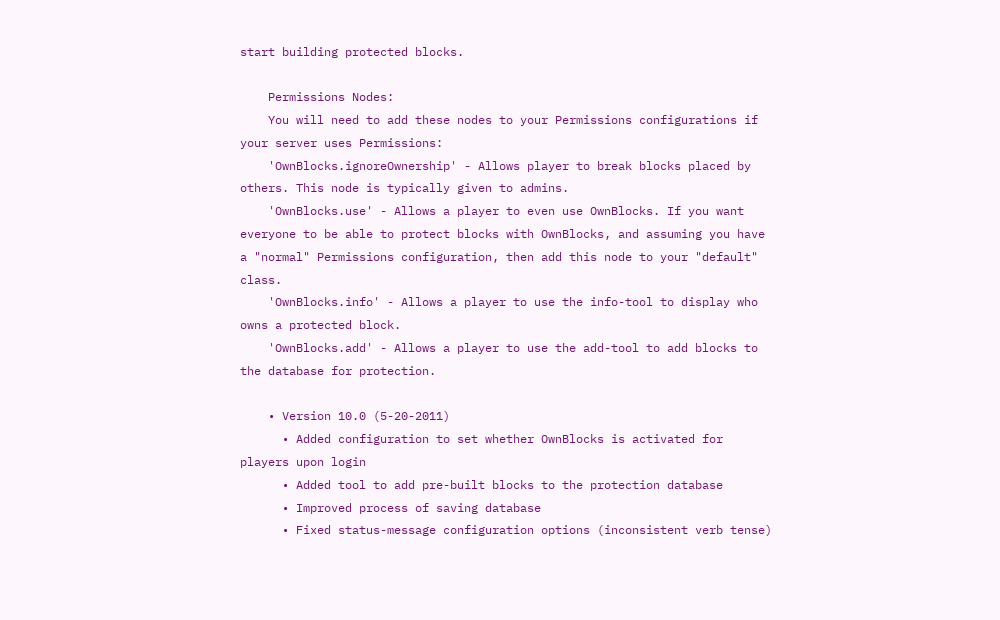start building protected blocks.

    Permissions Nodes:
    You will need to add these nodes to your Permissions configurations if your server uses Permissions:
    'OwnBlocks.ignoreOwnership' - Allows player to break blocks placed by others. This node is typically given to admins.
    'OwnBlocks.use' - Allows a player to even use OwnBlocks. If you want everyone to be able to protect blocks with OwnBlocks, and assuming you have a "normal" Permissions configuration, then add this node to your "default" class.
    'OwnBlocks.info' - Allows a player to use the info-tool to display who owns a protected block.
    'OwnBlocks.add' - Allows a player to use the add-tool to add blocks to the database for protection.

    • Version 10.0 (5-20-2011)
      • Added configuration to set whether OwnBlocks is activated for players upon login
      • Added tool to add pre-built blocks to the protection database
      • Improved process of saving database
      • Fixed status-message configuration options (inconsistent verb tense)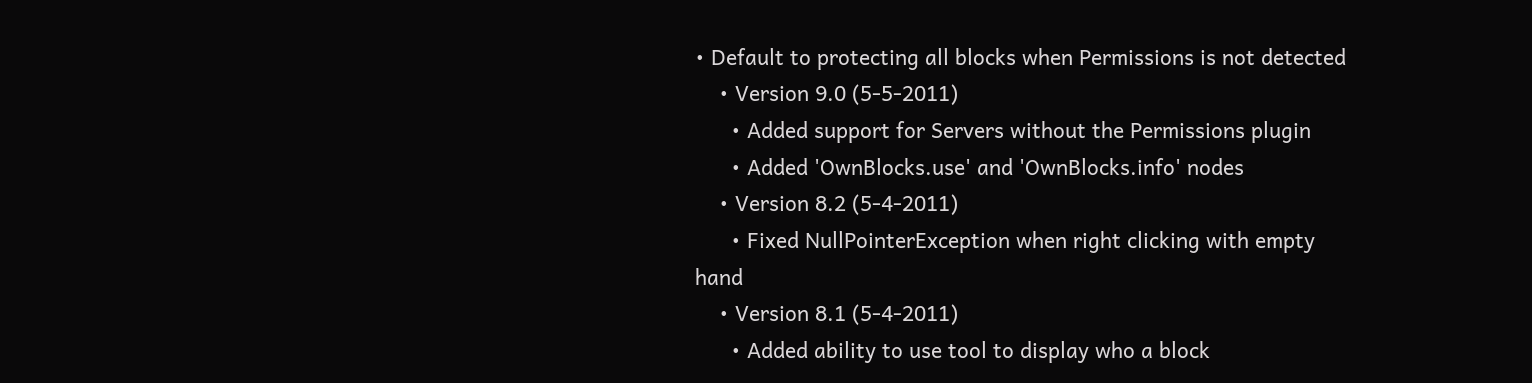• Default to protecting all blocks when Permissions is not detected
    • Version 9.0 (5-5-2011)
      • Added support for Servers without the Permissions plugin
      • Added 'OwnBlocks.use' and 'OwnBlocks.info' nodes
    • Version 8.2 (5-4-2011)
      • Fixed NullPointerException when right clicking with empty hand
    • Version 8.1 (5-4-2011)
      • Added ability to use tool to display who a block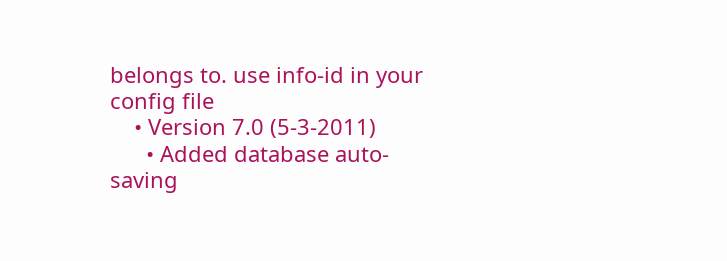belongs to. use info-id in your config file
    • Version 7.0 (5-3-2011)
      • Added database auto-saving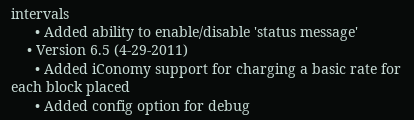intervals
      • Added ability to enable/disable 'status message'
    • Version 6.5 (4-29-2011)
      • Added iConomy support for charging a basic rate for each block placed
      • Added config option for debug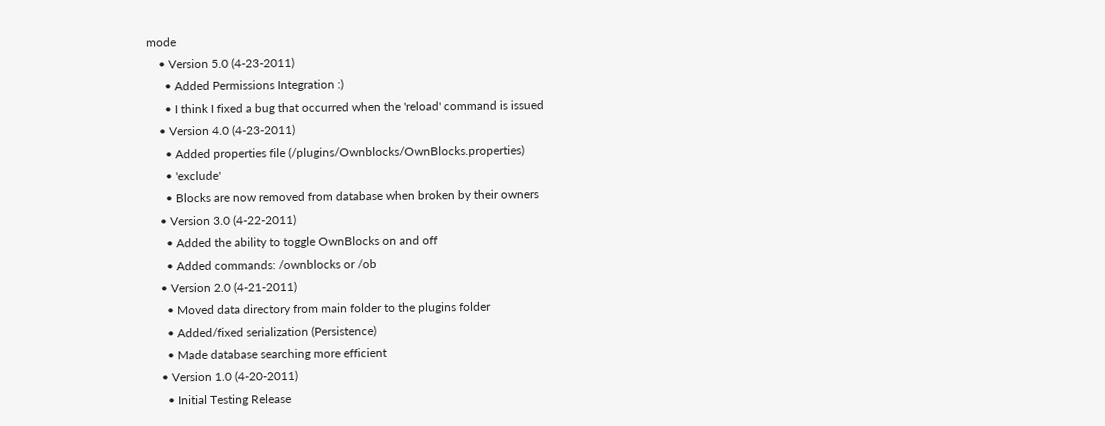mode
    • Version 5.0 (4-23-2011)
      • Added Permissions Integration :)
      • I think I fixed a bug that occurred when the 'reload' command is issued
    • Version 4.0 (4-23-2011)
      • Added properties file (/plugins/Ownblocks/OwnBlocks.properties)
      • 'exclude'
      • Blocks are now removed from database when broken by their owners
    • Version 3.0 (4-22-2011)
      • Added the ability to toggle OwnBlocks on and off
      • Added commands: /ownblocks or /ob
    • Version 2.0 (4-21-2011)
      • Moved data directory from main folder to the plugins folder
      • Added/fixed serialization (Persistence)
      • Made database searching more efficient
    • Version 1.0 (4-20-2011)
      • Initial Testing Release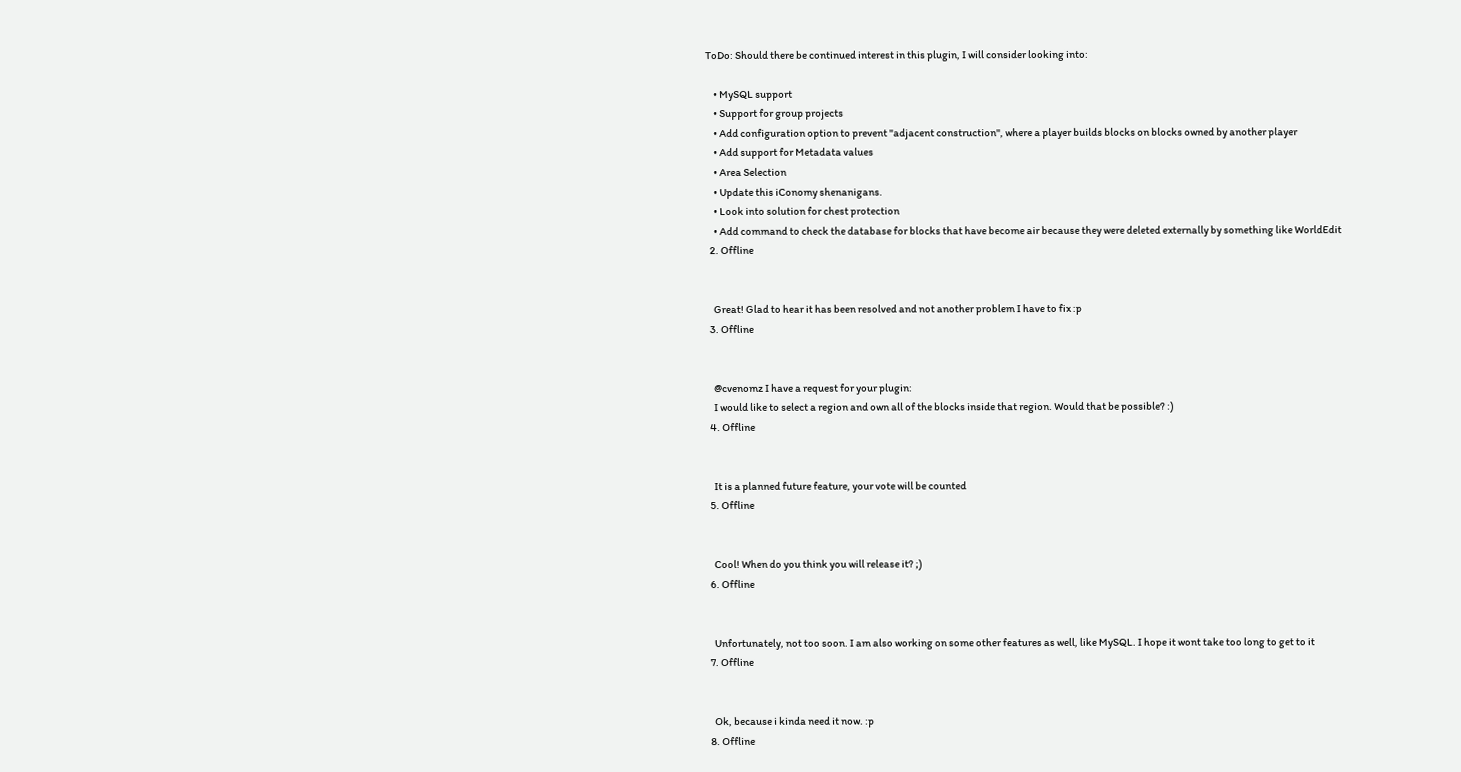ToDo: Should there be continued interest in this plugin, I will consider looking into:

    • MySQL support
    • Support for group projects
    • Add configuration option to prevent "adjacent construction", where a player builds blocks on blocks owned by another player
    • Add support for Metadata values
    • Area Selection
    • Update this iConomy shenanigans.
    • Look into solution for chest protection
    • Add command to check the database for blocks that have become air because they were deleted externally by something like WorldEdit
  2. Offline


    Great! Glad to hear it has been resolved and not another problem I have to fix :p
  3. Offline


    @cvenomz I have a request for your plugin:
    I would like to select a region and own all of the blocks inside that region. Would that be possible? :)
  4. Offline


    It is a planned future feature, your vote will be counted
  5. Offline


    Cool! When do you think you will release it? ;)
  6. Offline


    Unfortunately, not too soon. I am also working on some other features as well, like MySQL. I hope it wont take too long to get to it
  7. Offline


    Ok, because i kinda need it now. :p
  8. Offline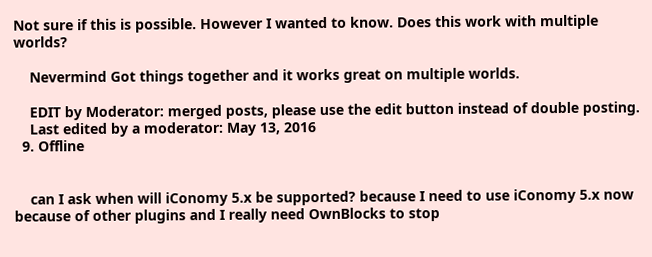Not sure if this is possible. However I wanted to know. Does this work with multiple worlds?

    Nevermind Got things together and it works great on multiple worlds.

    EDIT by Moderator: merged posts, please use the edit button instead of double posting.
    Last edited by a moderator: May 13, 2016
  9. Offline


    can I ask when will iConomy 5.x be supported? because I need to use iConomy 5.x now because of other plugins and I really need OwnBlocks to stop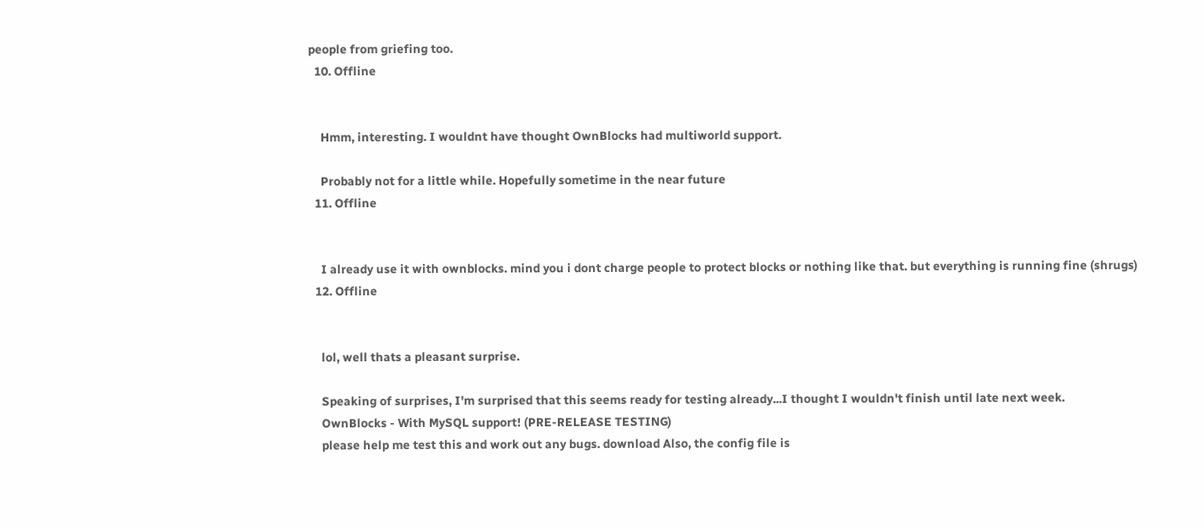people from griefing too.
  10. Offline


    Hmm, interesting. I wouldnt have thought OwnBlocks had multiworld support.

    Probably not for a little while. Hopefully sometime in the near future
  11. Offline


    I already use it with ownblocks. mind you i dont charge people to protect blocks or nothing like that. but everything is running fine (shrugs)
  12. Offline


    lol, well thats a pleasant surprise.

    Speaking of surprises, I'm surprised that this seems ready for testing already...I thought I wouldn't finish until late next week.
    OwnBlocks - With MySQL support! (PRE-RELEASE TESTING)
    please help me test this and work out any bugs. download Also, the config file is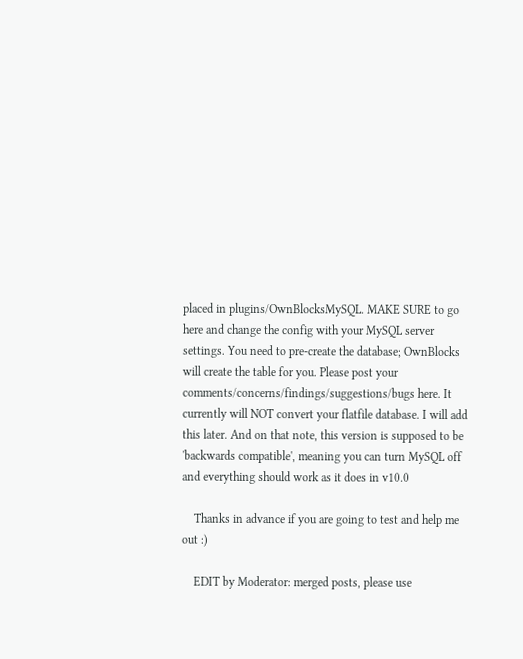placed in plugins/OwnBlocksMySQL. MAKE SURE to go here and change the config with your MySQL server settings. You need to pre-create the database; OwnBlocks will create the table for you. Please post your comments/concerns/findings/suggestions/bugs here. It currently will NOT convert your flatfile database. I will add this later. And on that note, this version is supposed to be 'backwards compatible', meaning you can turn MySQL off and everything should work as it does in v10.0

    Thanks in advance if you are going to test and help me out :)

    EDIT by Moderator: merged posts, please use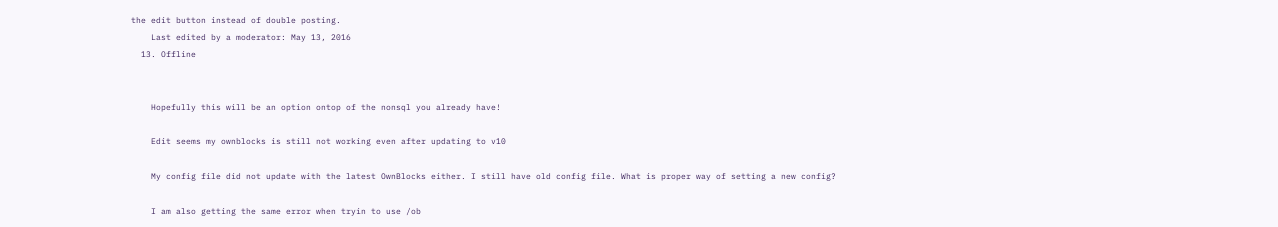the edit button instead of double posting.
    Last edited by a moderator: May 13, 2016
  13. Offline


    Hopefully this will be an option ontop of the nonsql you already have!

    Edit seems my ownblocks is still not working even after updating to v10

    My config file did not update with the latest OwnBlocks either. I still have old config file. What is proper way of setting a new config?

    I am also getting the same error when tryin to use /ob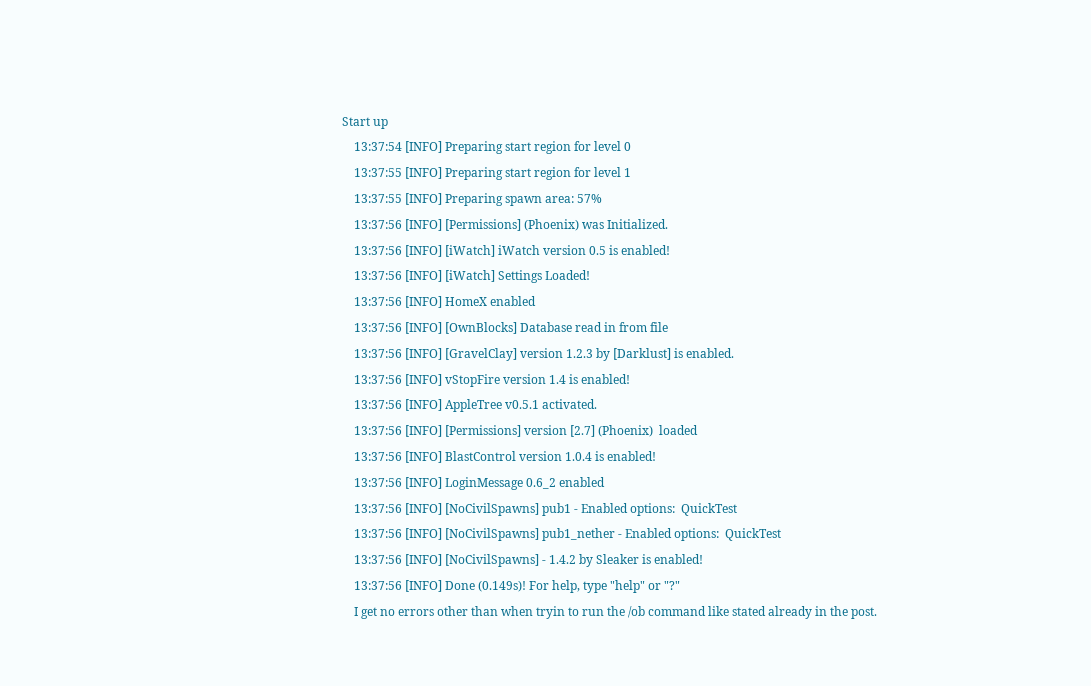Start up
    13:37:54 [INFO] Preparing start region for level 0
    13:37:55 [INFO] Preparing start region for level 1
    13:37:55 [INFO] Preparing spawn area: 57%
    13:37:56 [INFO] [Permissions] (Phoenix) was Initialized.
    13:37:56 [INFO] [iWatch] iWatch version 0.5 is enabled!
    13:37:56 [INFO] [iWatch] Settings Loaded!
    13:37:56 [INFO] HomeX enabled
    13:37:56 [INFO] [OwnBlocks] Database read in from file
    13:37:56 [INFO] [GravelClay] version 1.2.3 by [Darklust] is enabled.
    13:37:56 [INFO] vStopFire version 1.4 is enabled!
    13:37:56 [INFO] AppleTree v0.5.1 activated.
    13:37:56 [INFO] [Permissions] version [2.7] (Phoenix)  loaded
    13:37:56 [INFO] BlastControl version 1.0.4 is enabled!
    13:37:56 [INFO] LoginMessage 0.6_2 enabled
    13:37:56 [INFO] [NoCivilSpawns] pub1 - Enabled options:  QuickTest
    13:37:56 [INFO] [NoCivilSpawns] pub1_nether - Enabled options:  QuickTest
    13:37:56 [INFO] [NoCivilSpawns] - 1.4.2 by Sleaker is enabled!
    13:37:56 [INFO] Done (0.149s)! For help, type "help" or "?"
    I get no errors other than when tryin to run the /ob command like stated already in the post.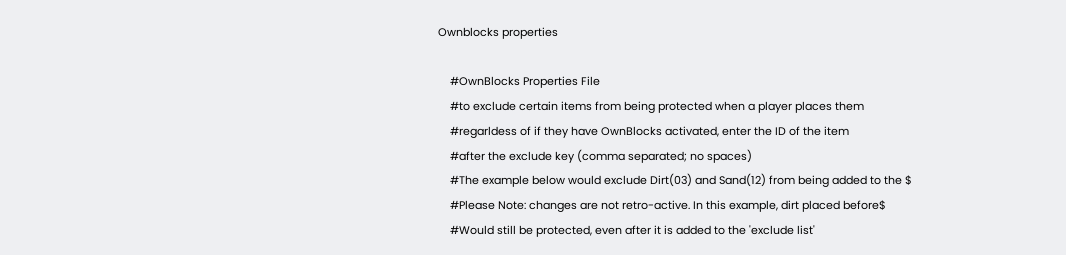Ownblocks properties

    #OwnBlocks Properties File
    #to exclude certain items from being protected when a player places them
    #regarldess of if they have OwnBlocks activated, enter the ID of the item
    #after the exclude key (comma separated; no spaces)
    #The example below would exclude Dirt(03) and Sand(12) from being added to the $
    #Please Note: changes are not retro-active. In this example, dirt placed before$
    #Would still be protected, even after it is added to the 'exclude list'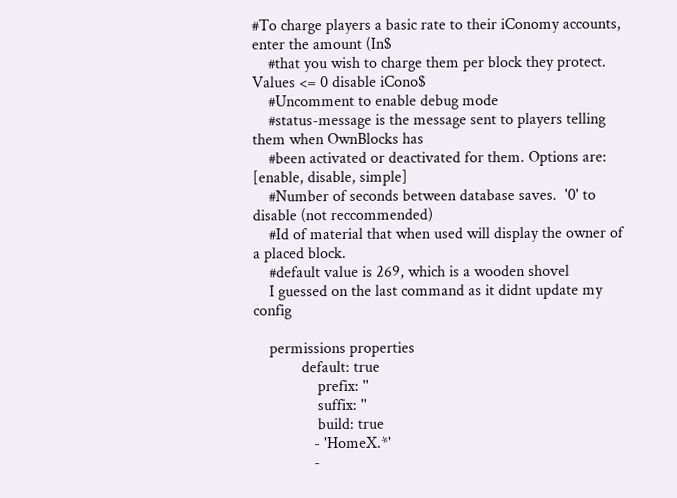#To charge players a basic rate to their iConomy accounts, enter the amount (In$
    #that you wish to charge them per block they protect. Values <= 0 disable iCono$
    #Uncomment to enable debug mode
    #status-message is the message sent to players telling them when OwnBlocks has
    #been activated or deactivated for them. Options are: [enable, disable, simple]
    #Number of seconds between database saves.  '0' to disable (not reccommended)
    #Id of material that when used will display the owner of a placed block.
    #default value is 269, which is a wooden shovel
    I guessed on the last command as it didnt update my config

    permissions properties
            default: true
                prefix: ''
                suffix: ''
                build: true
               - 'HomeX.*'
               -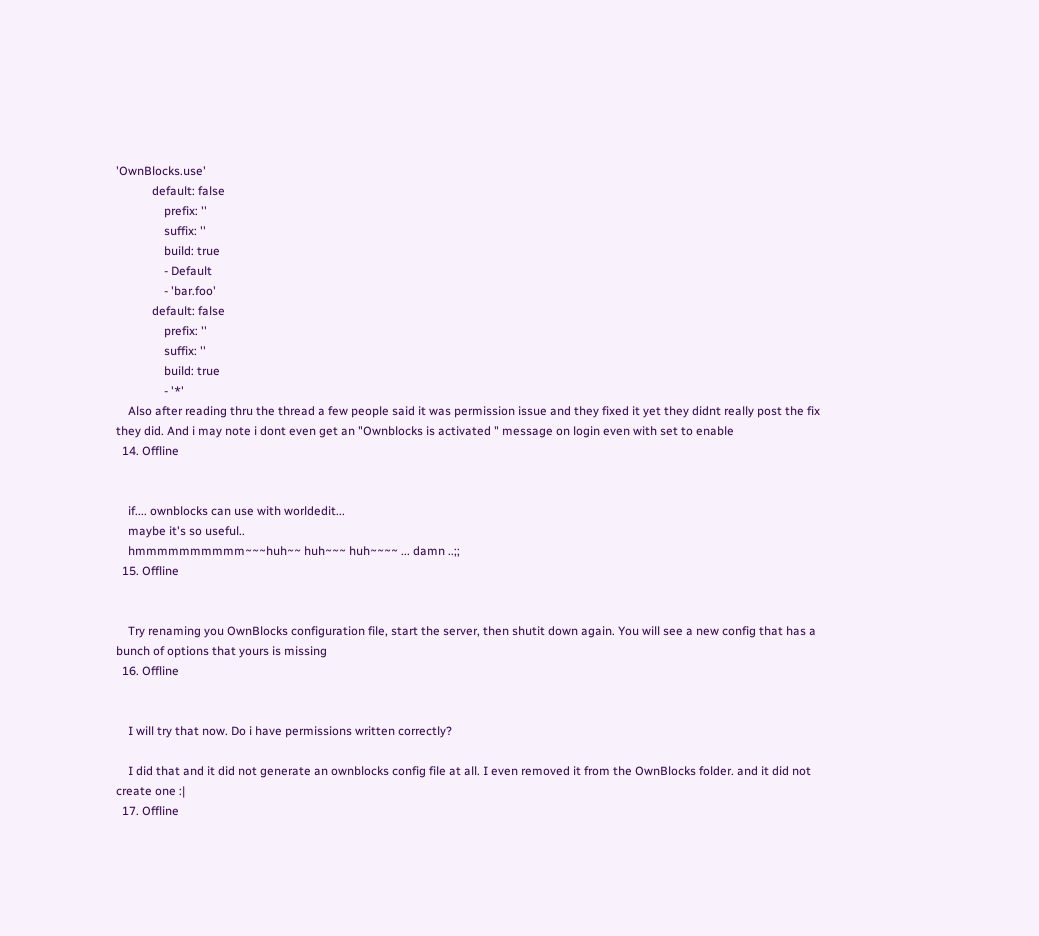'OwnBlocks.use'
            default: false
                prefix: ''
                suffix: ''
                build: true
                - Default
                - 'bar.foo'
            default: false
                prefix: ''
                suffix: ''
                build: true
                - '*'
    Also after reading thru the thread a few people said it was permission issue and they fixed it yet they didnt really post the fix they did. And i may note i dont even get an "Ownblocks is activated " message on login even with set to enable
  14. Offline


    if.... ownblocks can use with worldedit...
    maybe it's so useful..
    hmmmmmmmmmm~~~huh~~ huh~~~ huh~~~~ ... damn ..;;
  15. Offline


    Try renaming you OwnBlocks configuration file, start the server, then shutit down again. You will see a new config that has a bunch of options that yours is missing
  16. Offline


    I will try that now. Do i have permissions written correctly?

    I did that and it did not generate an ownblocks config file at all. I even removed it from the OwnBlocks folder. and it did not create one :|
  17. Offline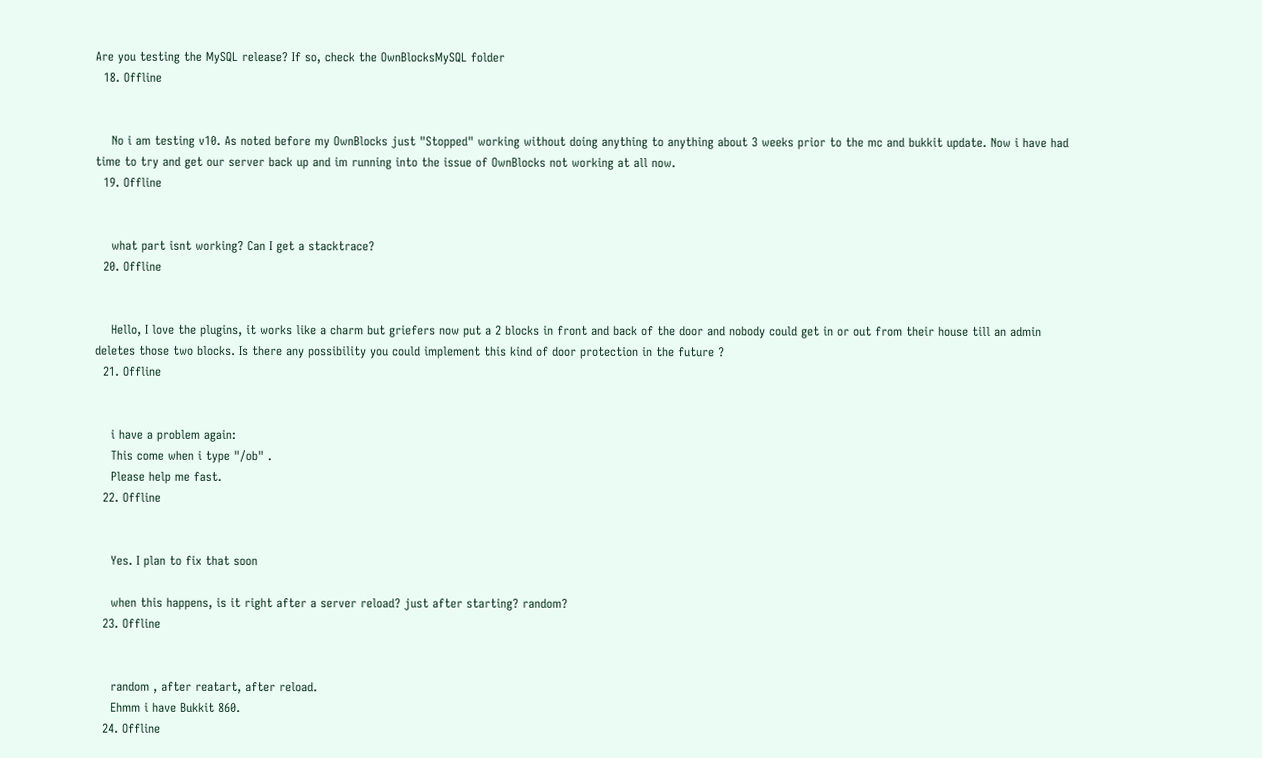Are you testing the MySQL release? If so, check the OwnBlocksMySQL folder
  18. Offline


    No i am testing v10. As noted before my OwnBlocks just "Stopped" working without doing anything to anything about 3 weeks prior to the mc and bukkit update. Now i have had time to try and get our server back up and im running into the issue of OwnBlocks not working at all now.
  19. Offline


    what part isnt working? Can I get a stacktrace?
  20. Offline


    Hello, I love the plugins, it works like a charm but griefers now put a 2 blocks in front and back of the door and nobody could get in or out from their house till an admin deletes those two blocks. Is there any possibility you could implement this kind of door protection in the future ?
  21. Offline


    i have a problem again:
    This come when i type "/ob" .
    Please help me fast.
  22. Offline


    Yes. I plan to fix that soon

    when this happens, is it right after a server reload? just after starting? random?
  23. Offline


    random , after reatart, after reload.
    Ehmm i have Bukkit 860.
  24. Offline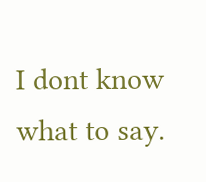I dont know what to say.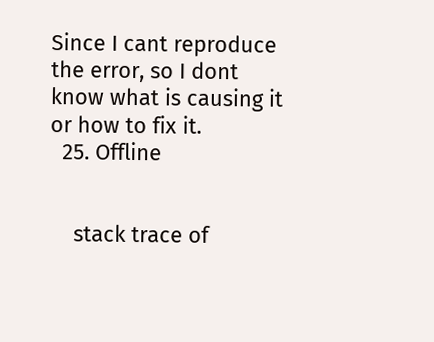Since I cant reproduce the error, so I dont know what is causing it or how to fix it.
  25. Offline


    stack trace of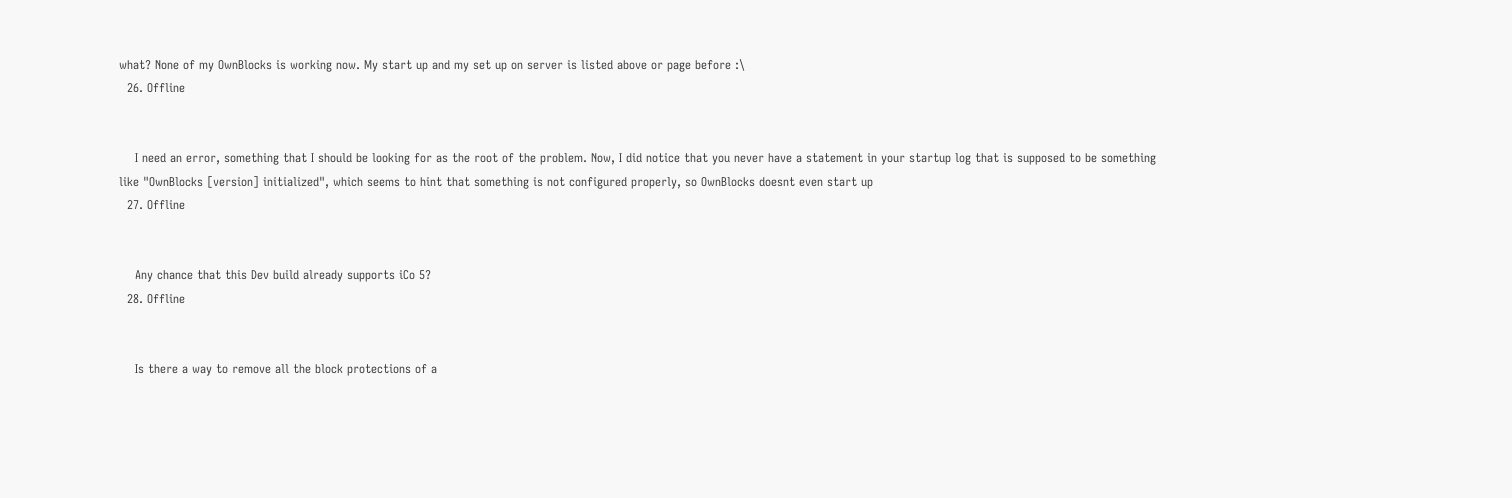what? None of my OwnBlocks is working now. My start up and my set up on server is listed above or page before :\
  26. Offline


    I need an error, something that I should be looking for as the root of the problem. Now, I did notice that you never have a statement in your startup log that is supposed to be something like "OwnBlocks [version] initialized", which seems to hint that something is not configured properly, so OwnBlocks doesnt even start up
  27. Offline


    Any chance that this Dev build already supports iCo 5?
  28. Offline


    Is there a way to remove all the block protections of a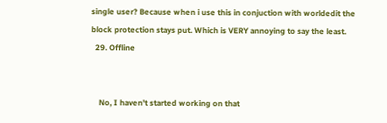single user? Because when i use this in conjuction with worldedit the block protection stays put. Which is VERY annoying to say the least.
  29. Offline


    No, I haven't started working on that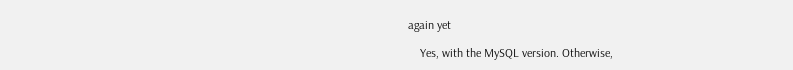again yet

    Yes, with the MySQL version. Otherwise,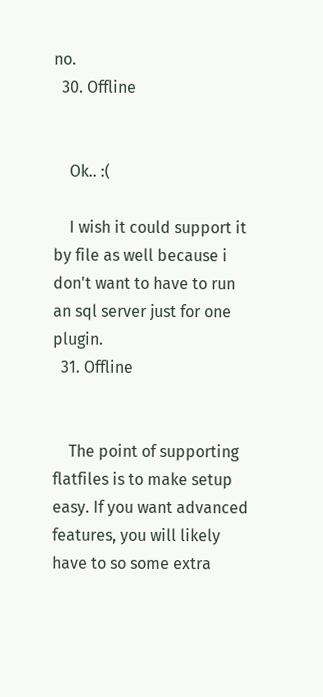no.
  30. Offline


    Ok.. :(

    I wish it could support it by file as well because i don't want to have to run an sql server just for one plugin.
  31. Offline


    The point of supporting flatfiles is to make setup easy. If you want advanced features, you will likely have to so some extra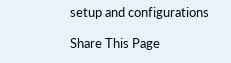setup and configurations

Share This Page